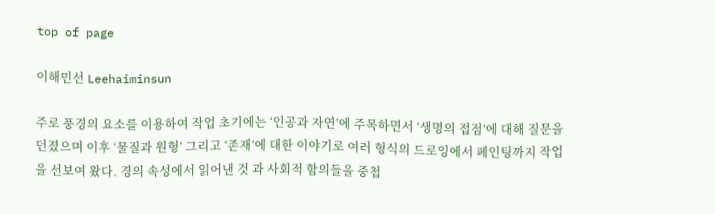top of page

이해민선 Leehaiminsun

주로 풍경의 요소를 이용하여 작업 초기에는 ‘인공과 자연’에 주목하면서 ‘생명의 접점’에 대해 질문을 던졌으며 이후 ‘물질과 원형’ 그리고 ‘존재’에 대한 이야기로 여러 형식의 드로잉에서 페인팅까지 작업을 선보여 왔다. 경의 속성에서 읽어낸 것 과 사회적 함의들을 중첩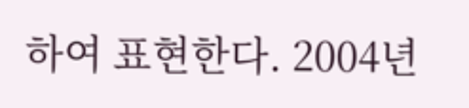하여 표현한다. 2004년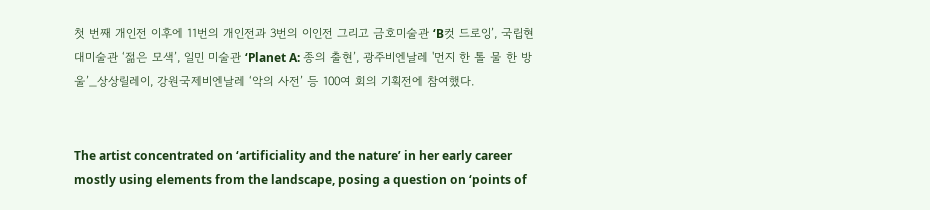첫 번째 개인전 이후에 11번의 개인전과 3번의 이인전 그리고 금호미술관 ‘B컷 드로잉’, 국립현대미술관 ‘젊은 모색’, 일민 미술관 ‘Planet A: 종의 출현’, 광주비엔날레 '먼지 한 톨 물 한 방울’_상상릴레이, 강원국제비엔날레 ‘악의 사전’ 등 100여 회의 기획전에 참여했다.


The artist concentrated on ‘artificiality and the nature’ in her early career mostly using elements from the landscape, posing a question on ‘points of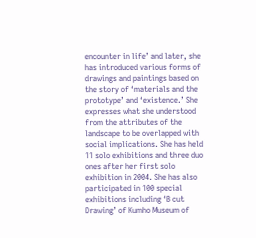encounter in life’ and later, she has introduced various forms of drawings and paintings based on the story of ‘materials and the prototype’ and ‘existence.’ She expresses what she understood from the attributes of the landscape to be overlapped with social implications. She has held 11 solo exhibitions and three duo ones after her first solo exhibition in 2004. She has also participated in 100 special exhibitions including ‘B cut Drawing’ of Kumho Museum of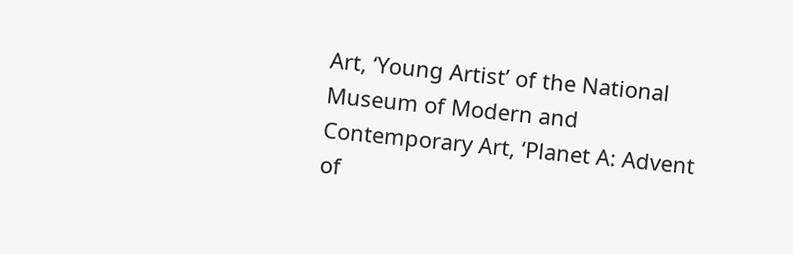Art, ‘Young Artist’ of the National Museum of Modern and Contemporary Art, ‘Planet A: Advent of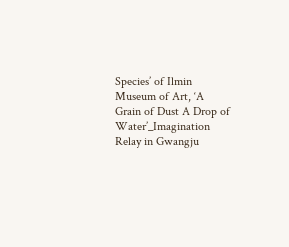Species’ of Ilmin Museum of Art, ‘A Grain of Dust A Drop of Water’_Imagination Relay in Gwangju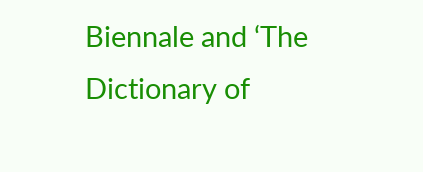Biennale and ‘The Dictionary of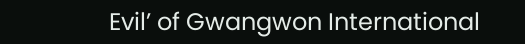Evil’ of Gwangwon International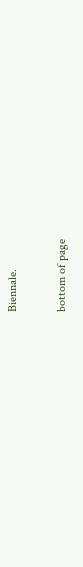Biennale.

bottom of page